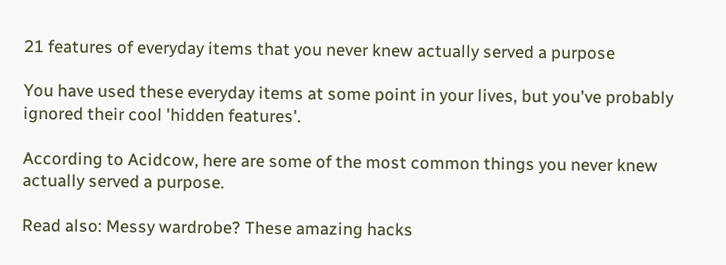21 features of everyday items that you never knew actually served a purpose

You have used these everyday items at some point in your lives, but you've probably ignored their cool 'hidden features'.

According to Acidcow, here are some of the most common things you never knew actually served a purpose.

Read also: Messy wardrobe? These amazing hacks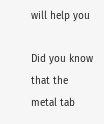will help you

Did you know that the metal tab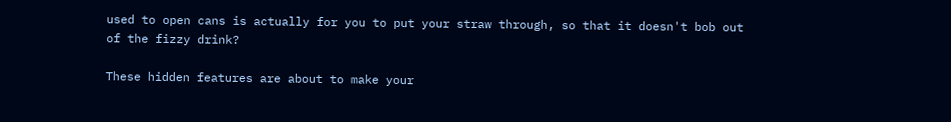used to open cans is actually for you to put your straw through, so that it doesn't bob out of the fizzy drink?

These hidden features are about to make your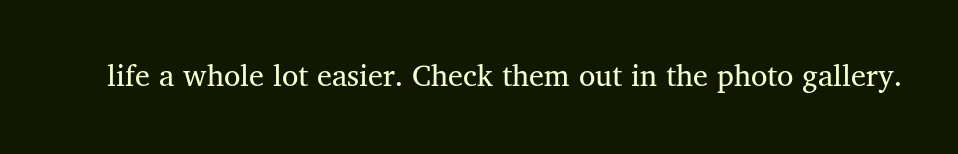life a whole lot easier. Check them out in the photo gallery.